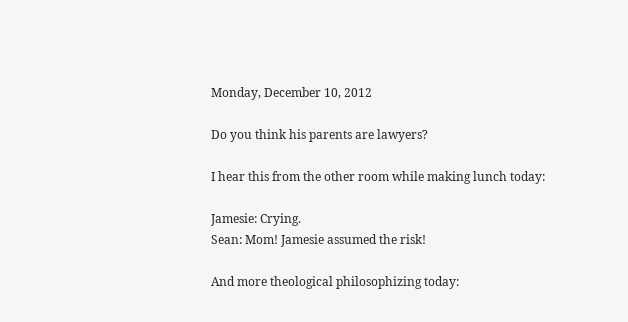Monday, December 10, 2012

Do you think his parents are lawyers?

I hear this from the other room while making lunch today:

Jamesie: Crying.
Sean: Mom! Jamesie assumed the risk!

And more theological philosophizing today: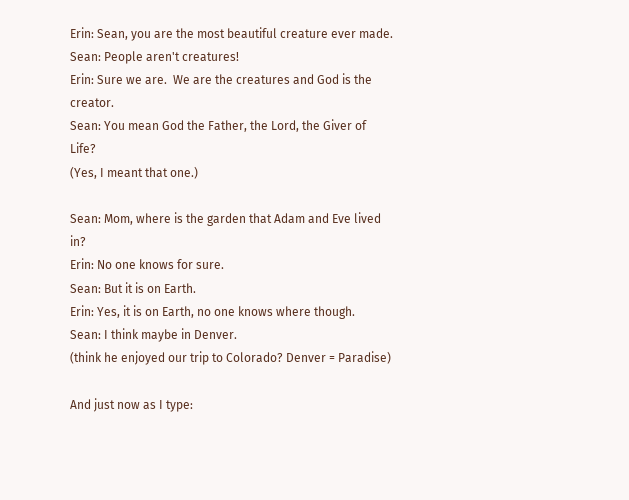Erin: Sean, you are the most beautiful creature ever made.
Sean: People aren't creatures!
Erin: Sure we are.  We are the creatures and God is the creator.
Sean: You mean God the Father, the Lord, the Giver of Life?
(Yes, I meant that one.)

Sean: Mom, where is the garden that Adam and Eve lived in?
Erin: No one knows for sure.
Sean: But it is on Earth.
Erin: Yes, it is on Earth, no one knows where though.
Sean: I think maybe in Denver.
(think he enjoyed our trip to Colorado? Denver = Paradise)

And just now as I type: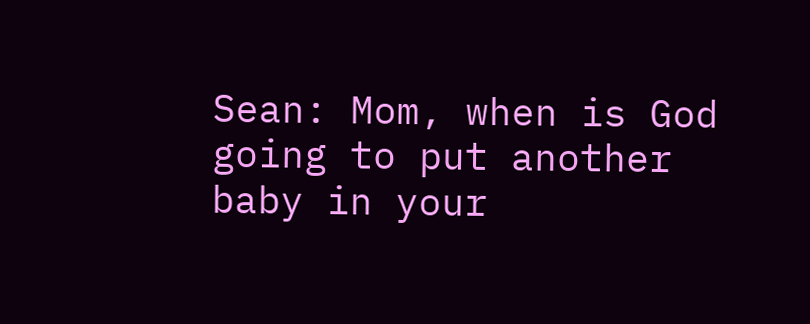Sean: Mom, when is God going to put another baby in your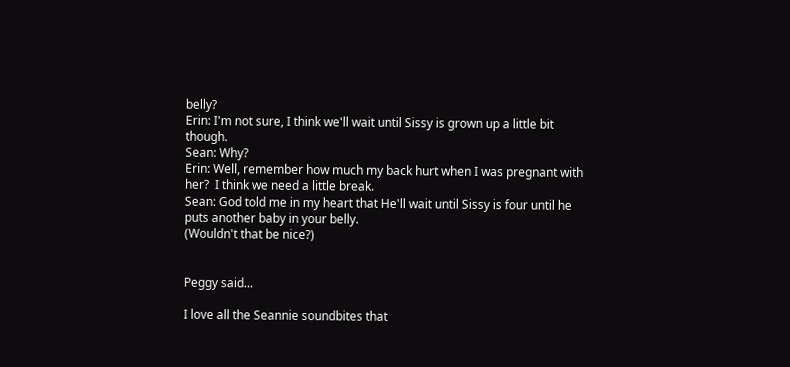belly?
Erin: I'm not sure, I think we'll wait until Sissy is grown up a little bit though.
Sean: Why?
Erin: Well, remember how much my back hurt when I was pregnant with her?  I think we need a little break.
Sean: God told me in my heart that He'll wait until Sissy is four until he puts another baby in your belly.
(Wouldn't that be nice?)


Peggy said...

I love all the Seannie soundbites that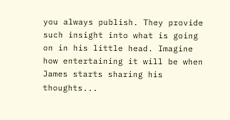you always publish. They provide such insight into what is going on in his little head. Imagine how entertaining it will be when James starts sharing his thoughts...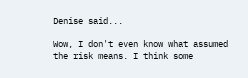Denise said...

Wow, I don't even know what assumed the risk means. I think some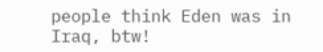people think Eden was in Iraq, btw!